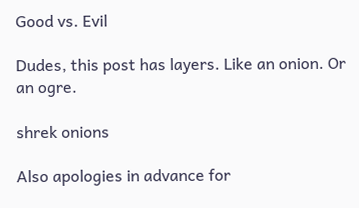Good vs. Evil

Dudes, this post has layers. Like an onion. Or an ogre.

shrek onions

Also apologies in advance for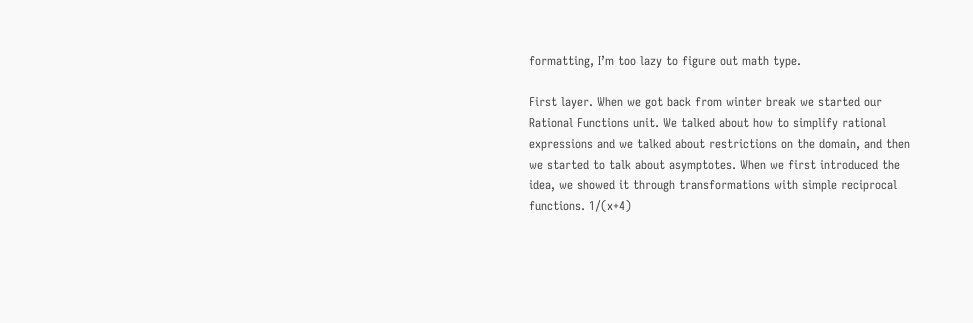formatting, I’m too lazy to figure out math type.

First layer. When we got back from winter break we started our Rational Functions unit. We talked about how to simplify rational expressions and we talked about restrictions on the domain, and then we started to talk about asymptotes. When we first introduced the idea, we showed it through transformations with simple reciprocal functions. 1/(x+4)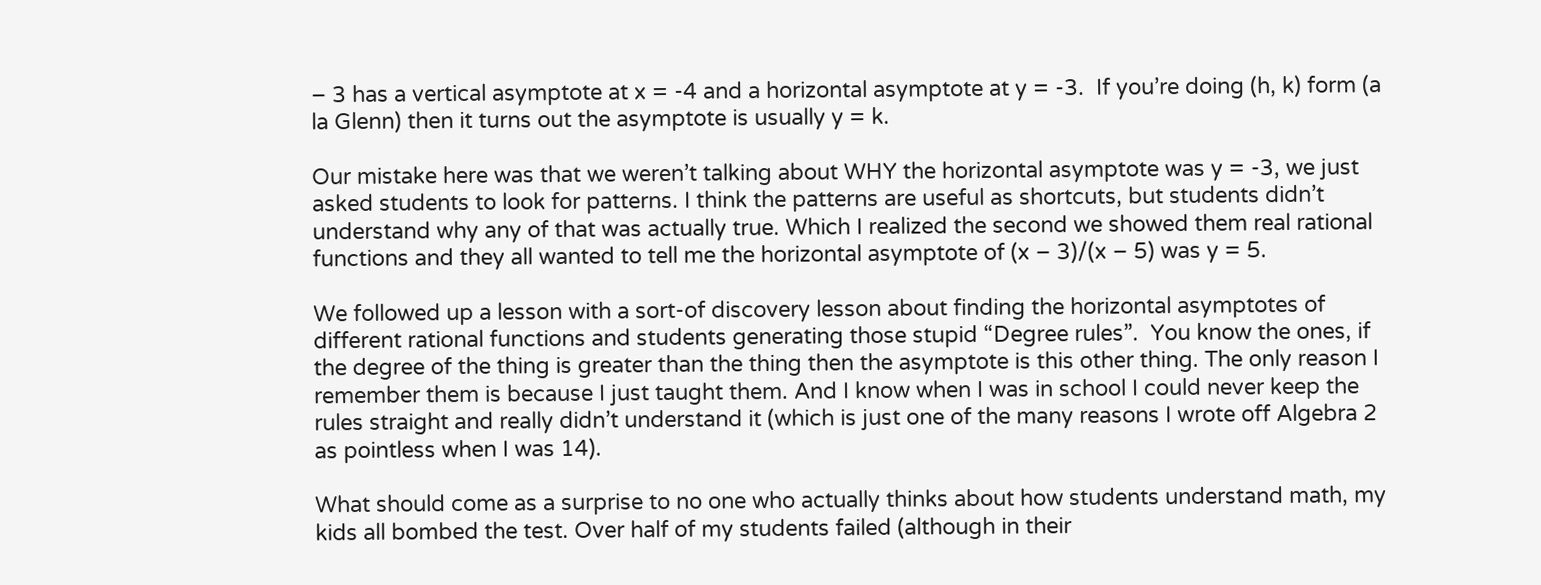– 3 has a vertical asymptote at x = -4 and a horizontal asymptote at y = -3.  If you’re doing (h, k) form (a la Glenn) then it turns out the asymptote is usually y = k.

Our mistake here was that we weren’t talking about WHY the horizontal asymptote was y = -3, we just asked students to look for patterns. I think the patterns are useful as shortcuts, but students didn’t understand why any of that was actually true. Which I realized the second we showed them real rational functions and they all wanted to tell me the horizontal asymptote of (x – 3)/(x – 5) was y = 5.

We followed up a lesson with a sort-of discovery lesson about finding the horizontal asymptotes of different rational functions and students generating those stupid “Degree rules”.  You know the ones, if the degree of the thing is greater than the thing then the asymptote is this other thing. The only reason I remember them is because I just taught them. And I know when I was in school I could never keep the rules straight and really didn’t understand it (which is just one of the many reasons I wrote off Algebra 2 as pointless when I was 14).

What should come as a surprise to no one who actually thinks about how students understand math, my kids all bombed the test. Over half of my students failed (although in their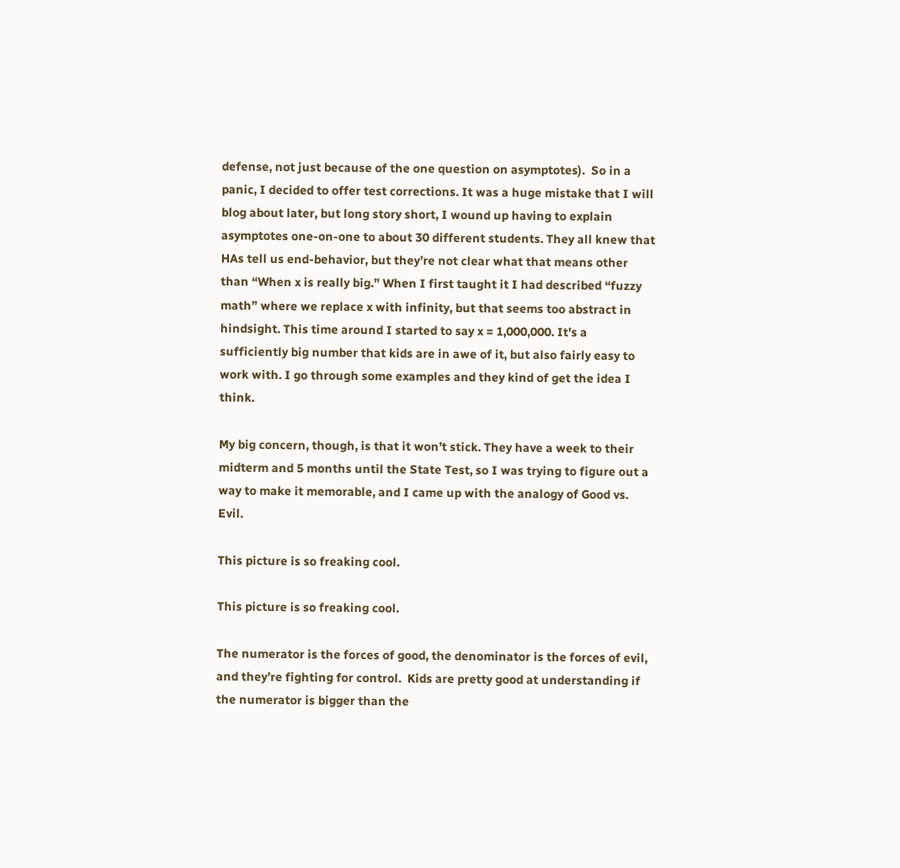defense, not just because of the one question on asymptotes).  So in a panic, I decided to offer test corrections. It was a huge mistake that I will blog about later, but long story short, I wound up having to explain asymptotes one-on-one to about 30 different students. They all knew that HAs tell us end-behavior, but they’re not clear what that means other than “When x is really big.” When I first taught it I had described “fuzzy math” where we replace x with infinity, but that seems too abstract in hindsight. This time around I started to say x = 1,000,000. It’s a sufficiently big number that kids are in awe of it, but also fairly easy to work with. I go through some examples and they kind of get the idea I think.

My big concern, though, is that it won’t stick. They have a week to their midterm and 5 months until the State Test, so I was trying to figure out a way to make it memorable, and I came up with the analogy of Good vs. Evil.

This picture is so freaking cool.

This picture is so freaking cool.

The numerator is the forces of good, the denominator is the forces of evil, and they’re fighting for control.  Kids are pretty good at understanding if the numerator is bigger than the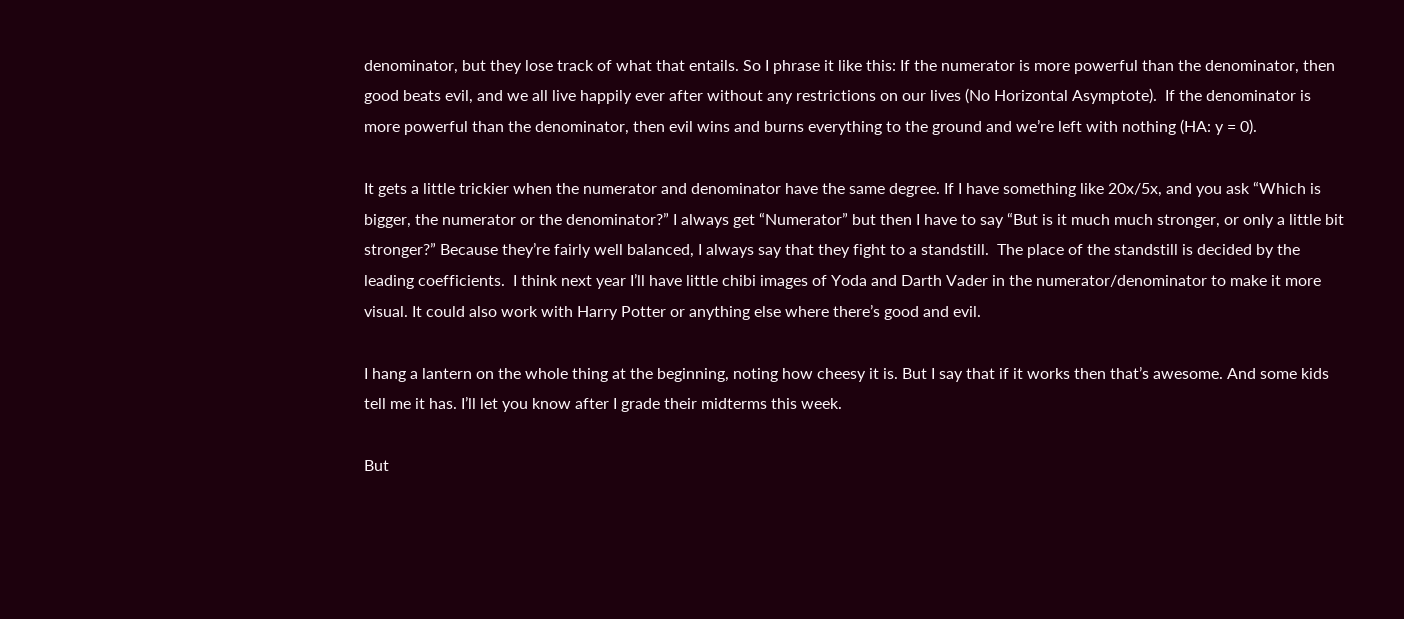denominator, but they lose track of what that entails. So I phrase it like this: If the numerator is more powerful than the denominator, then good beats evil, and we all live happily ever after without any restrictions on our lives (No Horizontal Asymptote).  If the denominator is more powerful than the denominator, then evil wins and burns everything to the ground and we’re left with nothing (HA: y = 0).

It gets a little trickier when the numerator and denominator have the same degree. If I have something like 20x/5x, and you ask “Which is bigger, the numerator or the denominator?” I always get “Numerator” but then I have to say “But is it much much stronger, or only a little bit stronger?” Because they’re fairly well balanced, I always say that they fight to a standstill.  The place of the standstill is decided by the leading coefficients.  I think next year I’ll have little chibi images of Yoda and Darth Vader in the numerator/denominator to make it more visual. It could also work with Harry Potter or anything else where there’s good and evil.

I hang a lantern on the whole thing at the beginning, noting how cheesy it is. But I say that if it works then that’s awesome. And some kids tell me it has. I’ll let you know after I grade their midterms this week.

But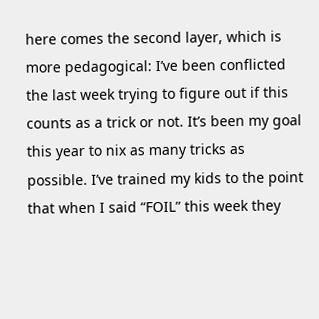here comes the second layer, which is more pedagogical: I’ve been conflicted the last week trying to figure out if this counts as a trick or not. It’s been my goal this year to nix as many tricks as possible. I’ve trained my kids to the point that when I said “FOIL” this week they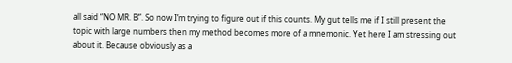all said “NO MR. B”. So now I’m trying to figure out if this counts. My gut tells me if I still present the topic with large numbers then my method becomes more of a mnemonic. Yet here I am stressing out about it. Because obviously as a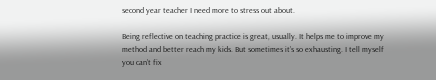second year teacher I need more to stress out about.

Being reflective on teaching practice is great, usually. It helps me to improve my method and better reach my kids. But sometimes it’s so exhausting. I tell myself you can’t fix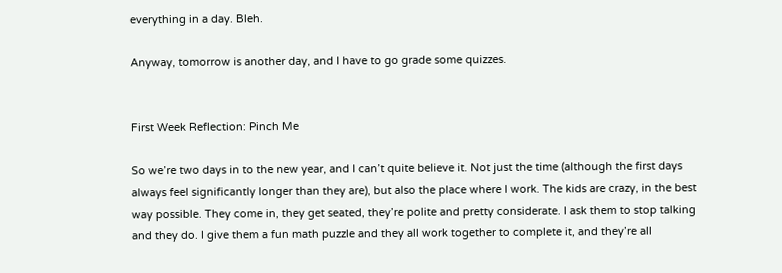everything in a day. Bleh.

Anyway, tomorrow is another day, and I have to go grade some quizzes.


First Week Reflection: Pinch Me

So we’re two days in to the new year, and I can’t quite believe it. Not just the time (although the first days always feel significantly longer than they are), but also the place where I work. The kids are crazy, in the best way possible. They come in, they get seated, they’re polite and pretty considerate. I ask them to stop talking and they do. I give them a fun math puzzle and they all work together to complete it, and they’re all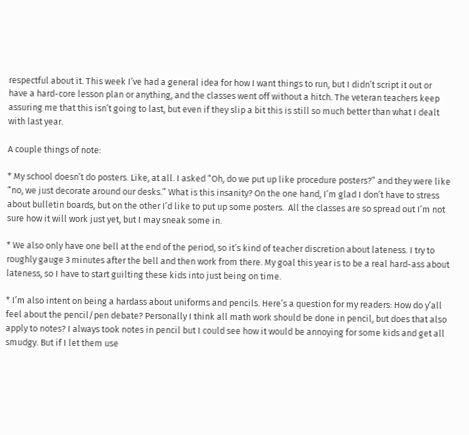respectful about it. This week I’ve had a general idea for how I want things to run, but I didn’t script it out or have a hard-core lesson plan or anything, and the classes went off without a hitch. The veteran teachers keep assuring me that this isn’t going to last, but even if they slip a bit this is still so much better than what I dealt with last year.

A couple things of note:

* My school doesn’t do posters. Like, at all. I asked “Oh, do we put up like procedure posters?” and they were like “no, we just decorate around our desks.” What is this insanity? On the one hand, I’m glad I don’t have to stress about bulletin boards, but on the other I’d like to put up some posters.  All the classes are so spread out I’m not sure how it will work just yet, but I may sneak some in.

* We also only have one bell at the end of the period, so it’s kind of teacher discretion about lateness. I try to roughly gauge 3 minutes after the bell and then work from there. My goal this year is to be a real hard-ass about lateness, so I have to start guilting these kids into just being on time.

* I’m also intent on being a hardass about uniforms and pencils. Here’s a question for my readers: How do y’all feel about the pencil/pen debate? Personally I think all math work should be done in pencil, but does that also apply to notes? I always took notes in pencil but I could see how it would be annoying for some kids and get all smudgy. But if I let them use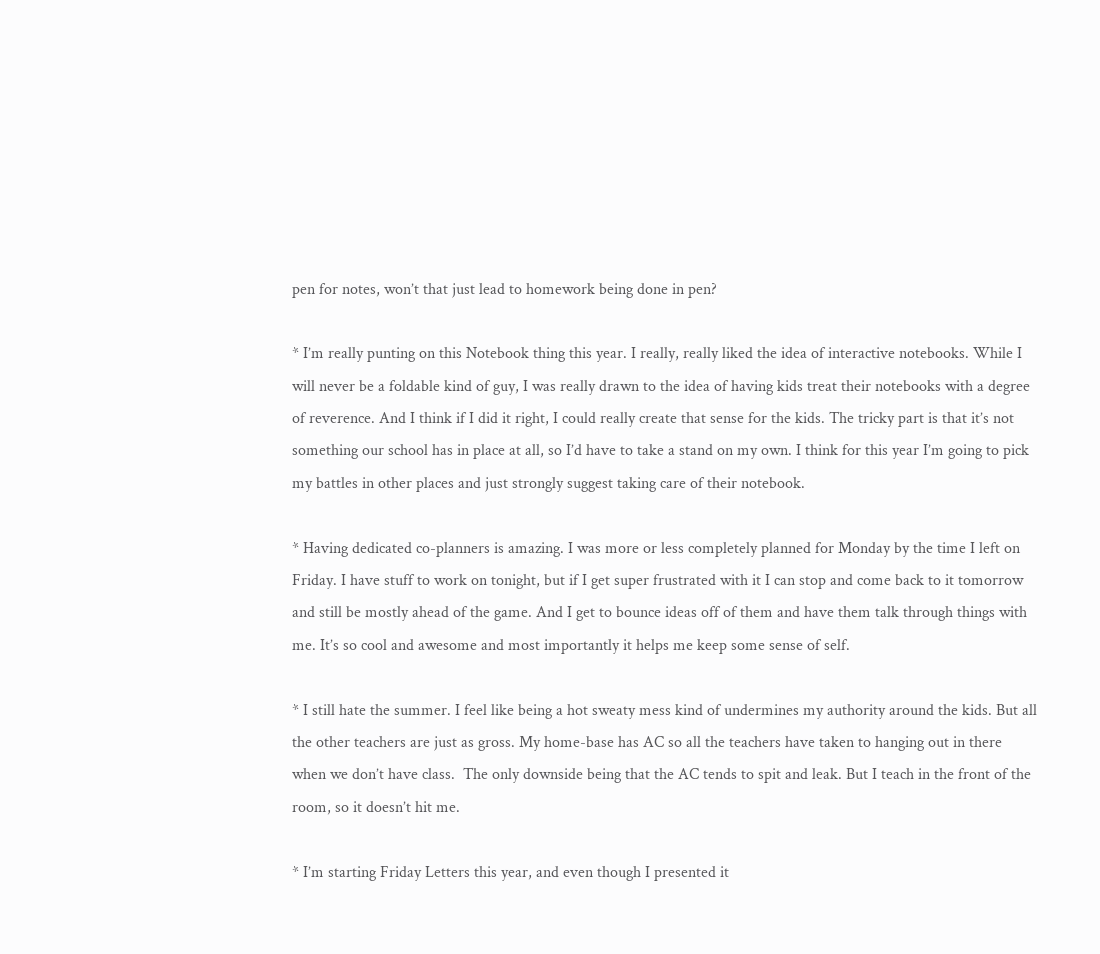pen for notes, won’t that just lead to homework being done in pen?

* I’m really punting on this Notebook thing this year. I really, really liked the idea of interactive notebooks. While I will never be a foldable kind of guy, I was really drawn to the idea of having kids treat their notebooks with a degree of reverence. And I think if I did it right, I could really create that sense for the kids. The tricky part is that it’s not something our school has in place at all, so I’d have to take a stand on my own. I think for this year I’m going to pick my battles in other places and just strongly suggest taking care of their notebook.

* Having dedicated co-planners is amazing. I was more or less completely planned for Monday by the time I left on Friday. I have stuff to work on tonight, but if I get super frustrated with it I can stop and come back to it tomorrow and still be mostly ahead of the game. And I get to bounce ideas off of them and have them talk through things with me. It’s so cool and awesome and most importantly it helps me keep some sense of self.

* I still hate the summer. I feel like being a hot sweaty mess kind of undermines my authority around the kids. But all the other teachers are just as gross. My home-base has AC so all the teachers have taken to hanging out in there when we don’t have class.  The only downside being that the AC tends to spit and leak. But I teach in the front of the room, so it doesn’t hit me.

* I’m starting Friday Letters this year, and even though I presented it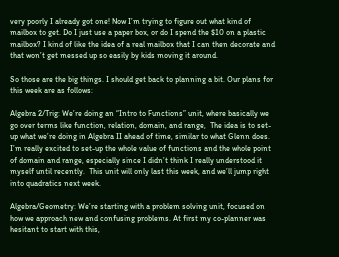very poorly I already got one! Now I’m trying to figure out what kind of mailbox to get. Do I just use a paper box, or do I spend the $10 on a plastic mailbox? I kind of like the idea of a real mailbox that I can then decorate and that won’t get messed up so easily by kids moving it around.

So those are the big things. I should get back to planning a bit. Our plans for this week are as follows:

Algebra 2/Trig: We’re doing an “Intro to Functions” unit, where basically we go over terms like function, relation, domain, and range,  The idea is to set-up what we’re doing in Algebra II ahead of time, similar to what Glenn does. I’m really excited to set-up the whole value of functions and the whole point of domain and range, especially since I didn’t think I really understood it myself until recently.  This unit will only last this week, and we’ll jump right into quadratics next week.

Algebra/Geometry: We’re starting with a problem solving unit, focused on how we approach new and confusing problems. At first my co-planner was hesitant to start with this,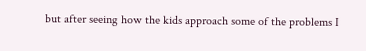but after seeing how the kids approach some of the problems I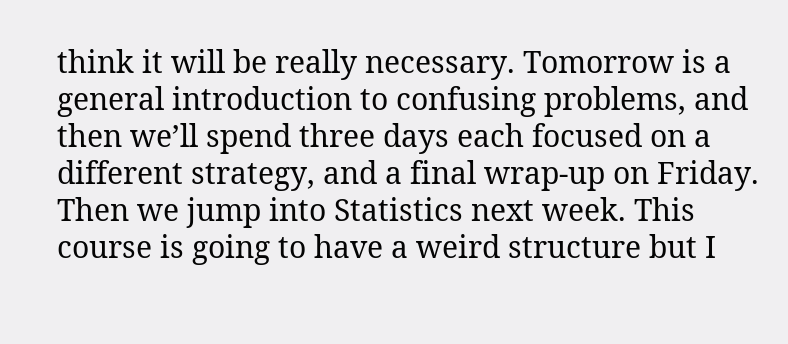think it will be really necessary. Tomorrow is a general introduction to confusing problems, and then we’ll spend three days each focused on a different strategy, and a final wrap-up on Friday. Then we jump into Statistics next week. This course is going to have a weird structure but I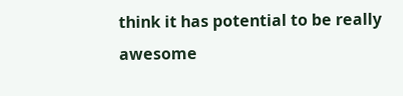think it has potential to be really awesome